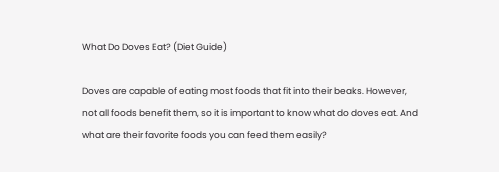What Do Doves Eat? (Diet Guide)

Doves are capable of eating most foods that fit into their beaks. However, not all foods benefit them, so it is important to know what do doves eat. And what are their favorite foods you can feed them easily?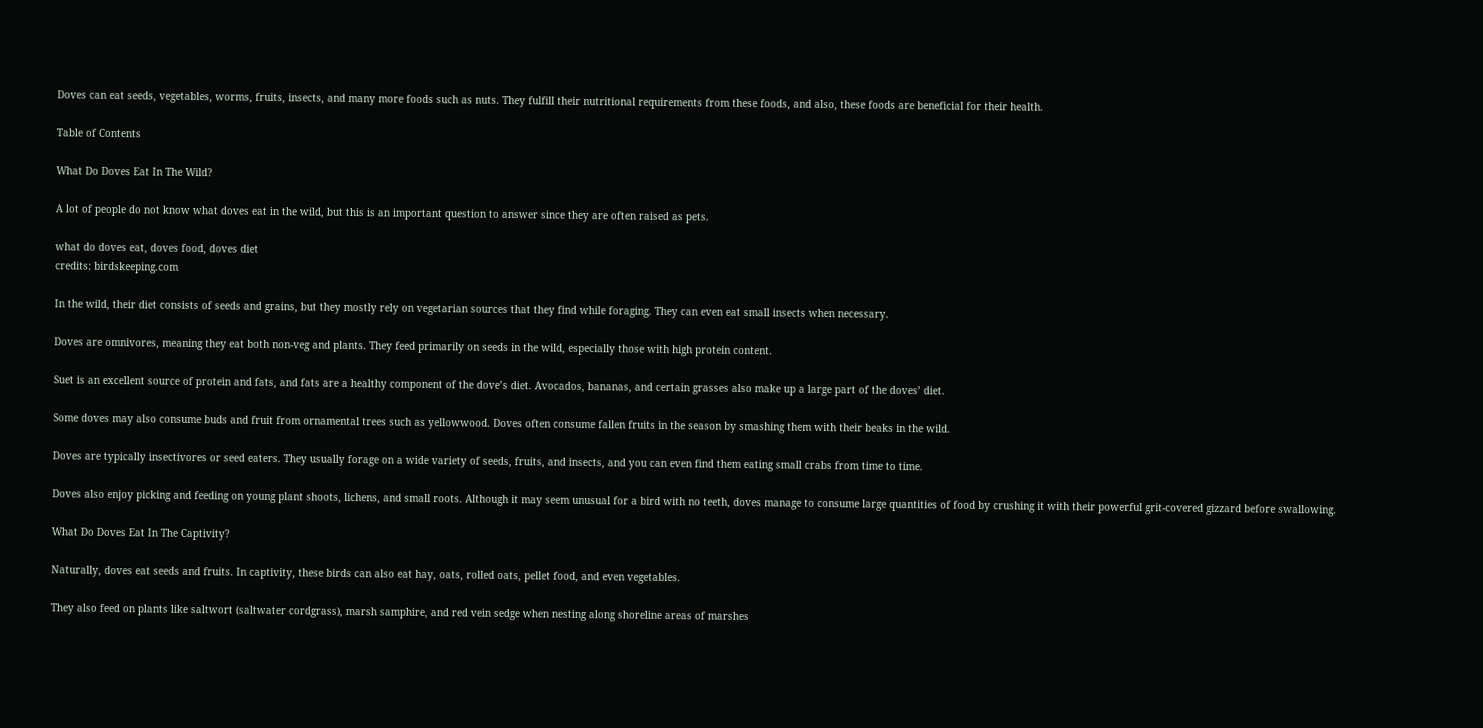Doves can eat seeds, vegetables, worms, fruits, insects, and many more foods such as nuts. They fulfill their nutritional requirements from these foods, and also, these foods are beneficial for their health.

Table of Contents

What Do Doves Eat In The Wild?

A lot of people do not know what doves eat in the wild, but this is an important question to answer since they are often raised as pets.

what do doves eat, doves food, doves diet
credits: birdskeeping.com

In the wild, their diet consists of seeds and grains, but they mostly rely on vegetarian sources that they find while foraging. They can even eat small insects when necessary.

Doves are omnivores, meaning they eat both non-veg and plants. They feed primarily on seeds in the wild, especially those with high protein content.

Suet is an excellent source of protein and fats, and fats are a healthy component of the dove’s diet. Avocados, bananas, and certain grasses also make up a large part of the doves’ diet.

Some doves may also consume buds and fruit from ornamental trees such as yellowwood. Doves often consume fallen fruits in the season by smashing them with their beaks in the wild.

Doves are typically insectivores or seed eaters. They usually forage on a wide variety of seeds, fruits, and insects, and you can even find them eating small crabs from time to time.

Doves also enjoy picking and feeding on young plant shoots, lichens, and small roots. Although it may seem unusual for a bird with no teeth, doves manage to consume large quantities of food by crushing it with their powerful grit-covered gizzard before swallowing.

What Do Doves Eat In The Captivity?

Naturally, doves eat seeds and fruits. In captivity, these birds can also eat hay, oats, rolled oats, pellet food, and even vegetables.

They also feed on plants like saltwort (saltwater cordgrass), marsh samphire, and red vein sedge when nesting along shoreline areas of marshes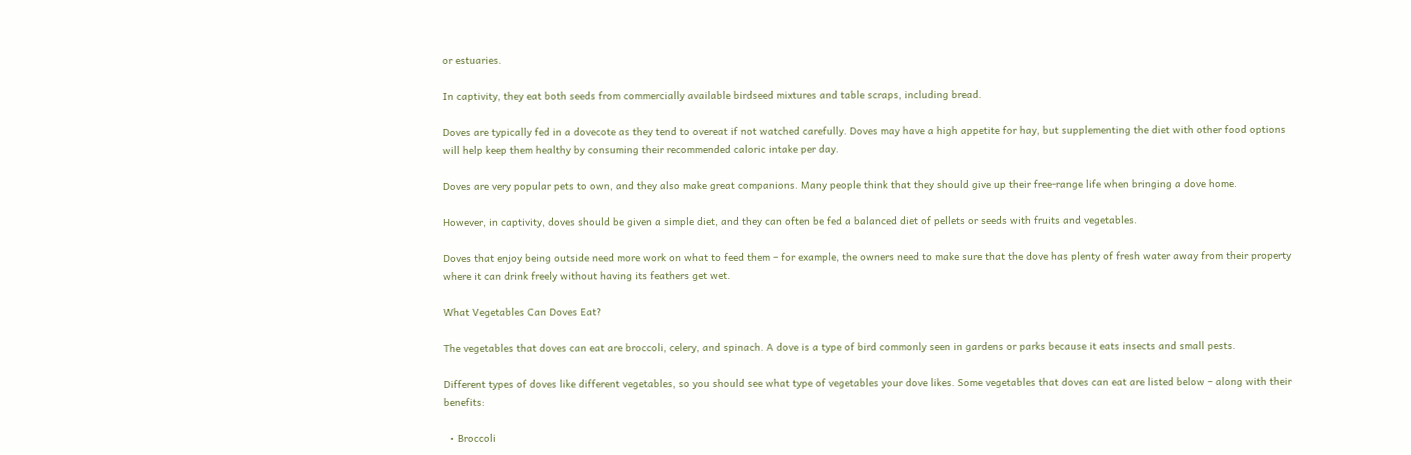or estuaries.

In captivity, they eat both seeds from commercially available birdseed mixtures and table scraps, including bread.

Doves are typically fed in a dovecote as they tend to overeat if not watched carefully. Doves may have a high appetite for hay, but supplementing the diet with other food options will help keep them healthy by consuming their recommended caloric intake per day.

Doves are very popular pets to own, and they also make great companions. Many people think that they should give up their free-range life when bringing a dove home.

However, in captivity, doves should be given a simple diet, and they can often be fed a balanced diet of pellets or seeds with fruits and vegetables.

Doves that enjoy being outside need more work on what to feed them – for example, the owners need to make sure that the dove has plenty of fresh water away from their property where it can drink freely without having its feathers get wet.

What Vegetables Can Doves Eat?

The vegetables that doves can eat are broccoli, celery, and spinach. A dove is a type of bird commonly seen in gardens or parks because it eats insects and small pests.

Different types of doves like different vegetables, so you should see what type of vegetables your dove likes. Some vegetables that doves can eat are listed below – along with their benefits:

  • Broccoli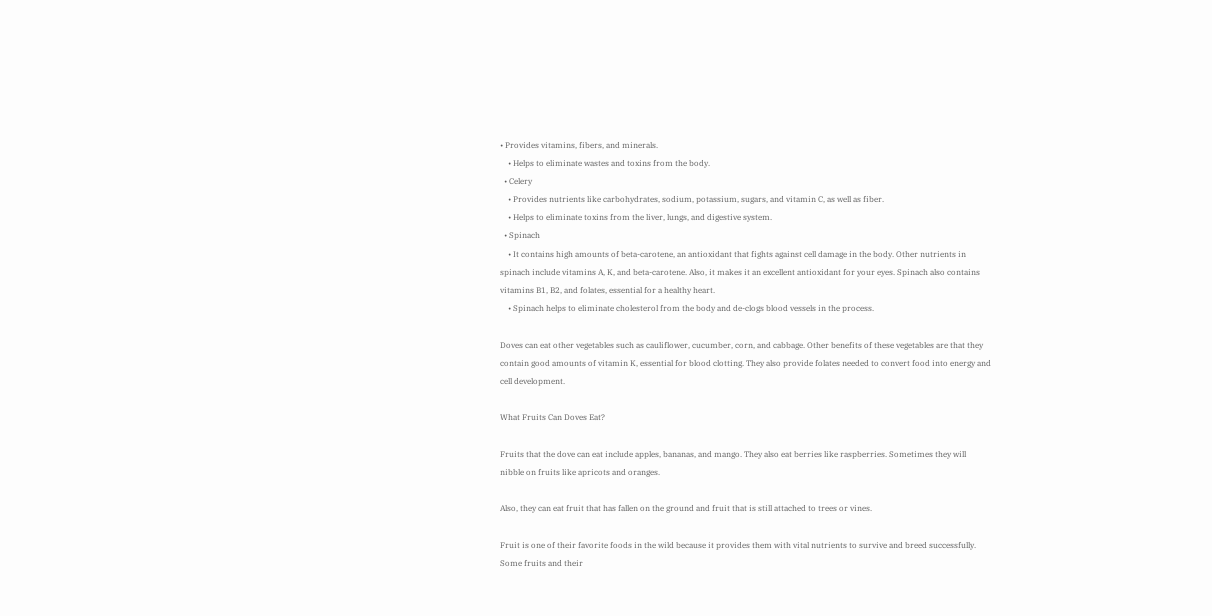• Provides vitamins, fibers, and minerals.
    • Helps to eliminate wastes and toxins from the body.
  • Celery
    • Provides nutrients like carbohydrates, sodium, potassium, sugars, and vitamin C, as well as fiber.
    • Helps to eliminate toxins from the liver, lungs, and digestive system.
  • Spinach
    • It contains high amounts of beta-carotene, an antioxidant that fights against cell damage in the body. Other nutrients in spinach include vitamins A, K, and beta-carotene. Also, it makes it an excellent antioxidant for your eyes. Spinach also contains vitamins B1, B2, and folates, essential for a healthy heart.
    • Spinach helps to eliminate cholesterol from the body and de-clogs blood vessels in the process.

Doves can eat other vegetables such as cauliflower, cucumber, corn, and cabbage. Other benefits of these vegetables are that they contain good amounts of vitamin K, essential for blood clotting. They also provide folates needed to convert food into energy and cell development.

What Fruits Can Doves Eat?

Fruits that the dove can eat include apples, bananas, and mango. They also eat berries like raspberries. Sometimes they will nibble on fruits like apricots and oranges.

Also, they can eat fruit that has fallen on the ground and fruit that is still attached to trees or vines.

Fruit is one of their favorite foods in the wild because it provides them with vital nutrients to survive and breed successfully. Some fruits and their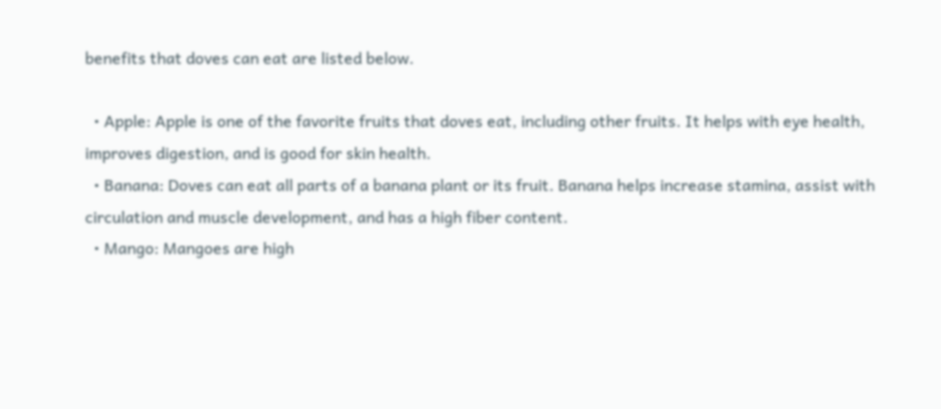benefits that doves can eat are listed below.

  • Apple: Apple is one of the favorite fruits that doves eat, including other fruits. It helps with eye health, improves digestion, and is good for skin health.
  • Banana: Doves can eat all parts of a banana plant or its fruit. Banana helps increase stamina, assist with circulation and muscle development, and has a high fiber content.
  • Mango: Mangoes are high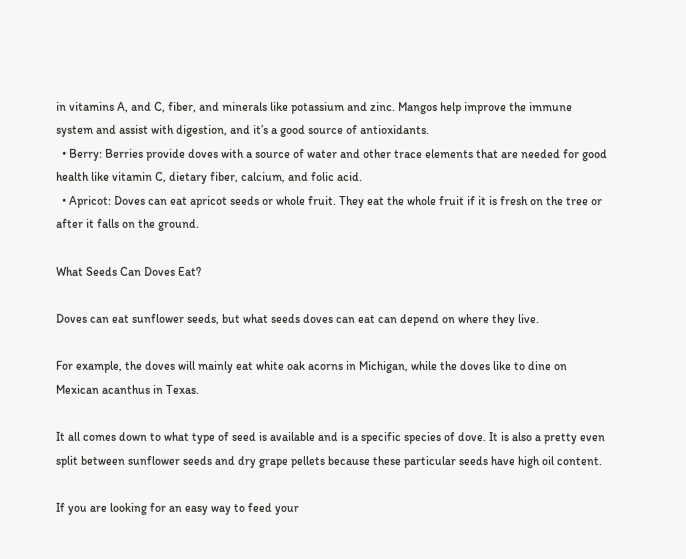in vitamins A, and C, fiber, and minerals like potassium and zinc. Mangos help improve the immune system and assist with digestion, and it’s a good source of antioxidants.
  • Berry: Berries provide doves with a source of water and other trace elements that are needed for good health like vitamin C, dietary fiber, calcium, and folic acid.
  • Apricot: Doves can eat apricot seeds or whole fruit. They eat the whole fruit if it is fresh on the tree or after it falls on the ground.

What Seeds Can Doves Eat?

Doves can eat sunflower seeds, but what seeds doves can eat can depend on where they live.

For example, the doves will mainly eat white oak acorns in Michigan, while the doves like to dine on Mexican acanthus in Texas.

It all comes down to what type of seed is available and is a specific species of dove. It is also a pretty even split between sunflower seeds and dry grape pellets because these particular seeds have high oil content.

If you are looking for an easy way to feed your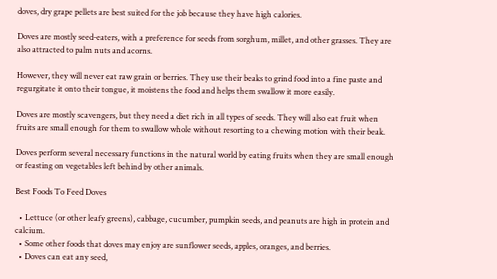doves, dry grape pellets are best suited for the job because they have high calories.

Doves are mostly seed-eaters, with a preference for seeds from sorghum, millet, and other grasses. They are also attracted to palm nuts and acorns.

However, they will never eat raw grain or berries. They use their beaks to grind food into a fine paste and regurgitate it onto their tongue, it moistens the food and helps them swallow it more easily.

Doves are mostly scavengers, but they need a diet rich in all types of seeds. They will also eat fruit when fruits are small enough for them to swallow whole without resorting to a chewing motion with their beak.

Doves perform several necessary functions in the natural world by eating fruits when they are small enough or feasting on vegetables left behind by other animals.

Best Foods To Feed Doves

  • Lettuce (or other leafy greens), cabbage, cucumber, pumpkin seeds, and peanuts are high in protein and calcium.
  • Some other foods that doves may enjoy are sunflower seeds, apples, oranges, and berries.
  • Doves can eat any seed,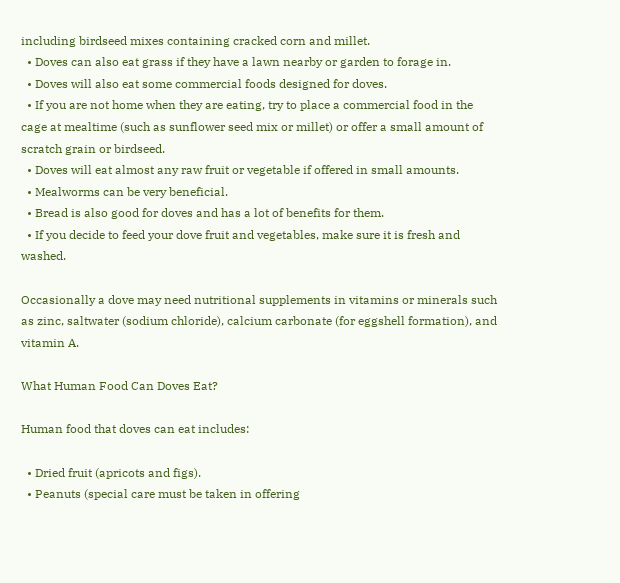including birdseed mixes containing cracked corn and millet.
  • Doves can also eat grass if they have a lawn nearby or garden to forage in.
  • Doves will also eat some commercial foods designed for doves.
  • If you are not home when they are eating, try to place a commercial food in the cage at mealtime (such as sunflower seed mix or millet) or offer a small amount of scratch grain or birdseed.
  • Doves will eat almost any raw fruit or vegetable if offered in small amounts.
  • Mealworms can be very beneficial.
  • Bread is also good for doves and has a lot of benefits for them.
  • If you decide to feed your dove fruit and vegetables, make sure it is fresh and washed.

Occasionally a dove may need nutritional supplements in vitamins or minerals such as zinc, saltwater (sodium chloride), calcium carbonate (for eggshell formation), and vitamin A.

What Human Food Can Doves Eat?

Human food that doves can eat includes:

  • Dried fruit (apricots and figs).
  • Peanuts (special care must be taken in offering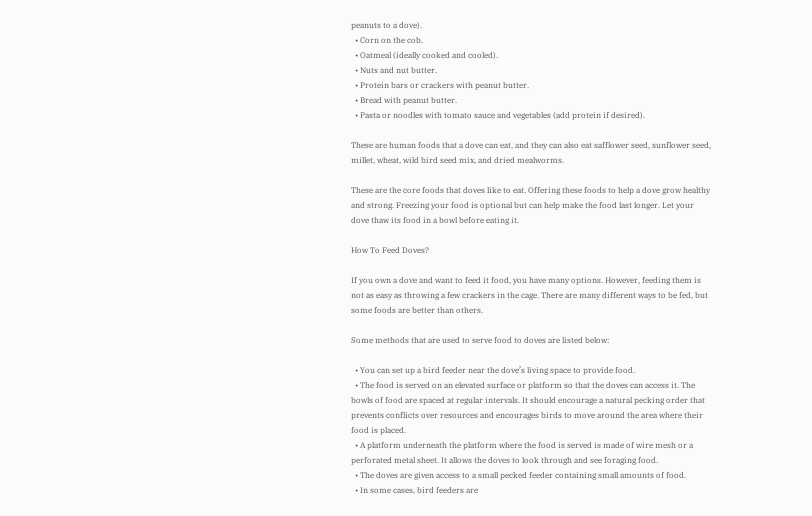peanuts to a dove).
  • Corn on the cob.
  • Oatmeal (ideally cooked and cooled).
  • Nuts and nut butter.
  • Protein bars or crackers with peanut butter.
  • Bread with peanut butter.
  • Pasta or noodles with tomato sauce and vegetables (add protein if desired).

These are human foods that a dove can eat, and they can also eat safflower seed, sunflower seed, millet, wheat, wild bird seed mix, and dried mealworms.

These are the core foods that doves like to eat. Offering these foods to help a dove grow healthy and strong. Freezing your food is optional but can help make the food last longer. Let your dove thaw its food in a bowl before eating it.

How To Feed Doves?

If you own a dove and want to feed it food, you have many options. However, feeding them is not as easy as throwing a few crackers in the cage. There are many different ways to be fed, but some foods are better than others.

Some methods that are used to serve food to doves are listed below:

  • You can set up a bird feeder near the dove’s living space to provide food.
  • The food is served on an elevated surface or platform so that the doves can access it. The bowls of food are spaced at regular intervals. It should encourage a natural pecking order that prevents conflicts over resources and encourages birds to move around the area where their food is placed.
  • A platform underneath the platform where the food is served is made of wire mesh or a perforated metal sheet. It allows the doves to look through and see foraging food.
  • The doves are given access to a small pecked feeder containing small amounts of food.
  • In some cases, bird feeders are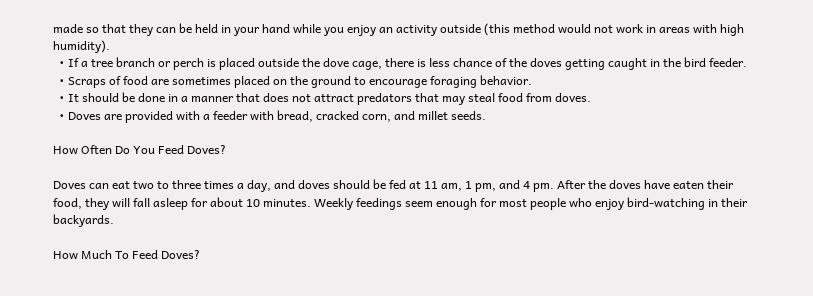made so that they can be held in your hand while you enjoy an activity outside (this method would not work in areas with high humidity).
  • If a tree branch or perch is placed outside the dove cage, there is less chance of the doves getting caught in the bird feeder.
  • Scraps of food are sometimes placed on the ground to encourage foraging behavior.
  • It should be done in a manner that does not attract predators that may steal food from doves.
  • Doves are provided with a feeder with bread, cracked corn, and millet seeds.

How Often Do You Feed Doves?

Doves can eat two to three times a day, and doves should be fed at 11 am, 1 pm, and 4 pm. After the doves have eaten their food, they will fall asleep for about 10 minutes. Weekly feedings seem enough for most people who enjoy bird-watching in their backyards.

How Much To Feed Doves?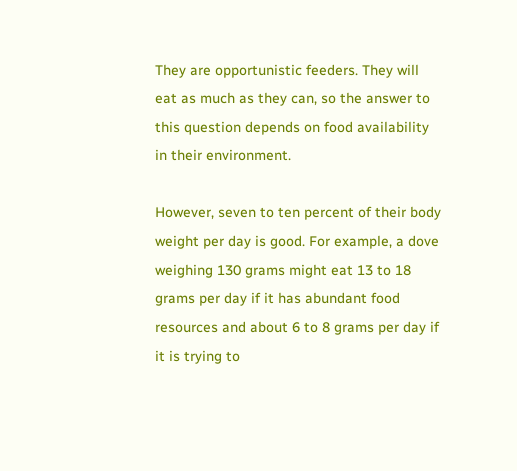They are opportunistic feeders. They will eat as much as they can, so the answer to this question depends on food availability in their environment.

However, seven to ten percent of their body weight per day is good. For example, a dove weighing 130 grams might eat 13 to 18 grams per day if it has abundant food resources and about 6 to 8 grams per day if it is trying to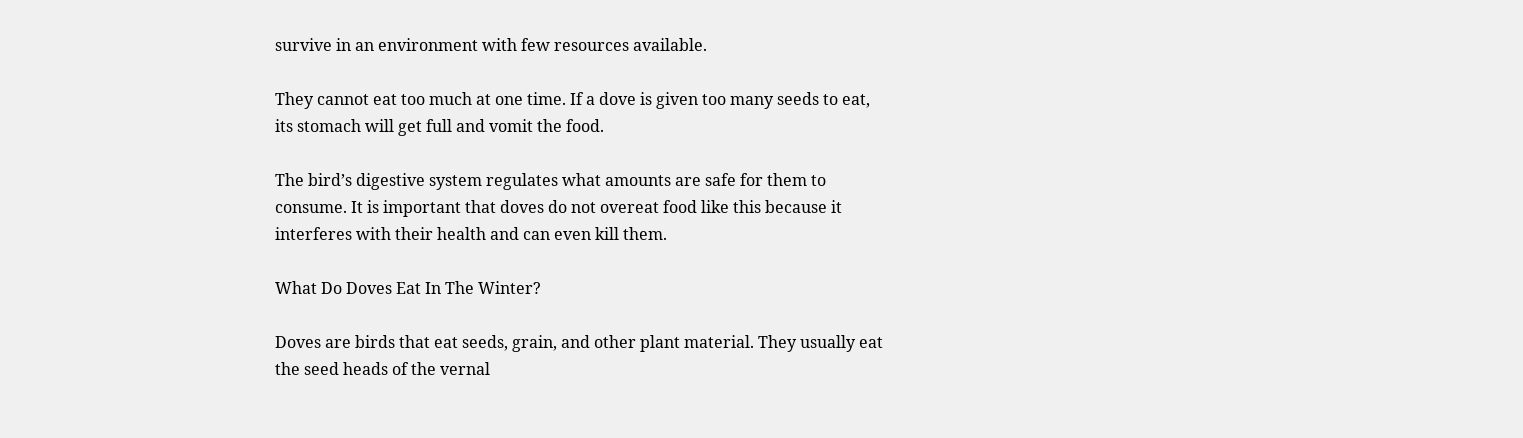survive in an environment with few resources available.

They cannot eat too much at one time. If a dove is given too many seeds to eat, its stomach will get full and vomit the food.

The bird’s digestive system regulates what amounts are safe for them to consume. It is important that doves do not overeat food like this because it interferes with their health and can even kill them.

What Do Doves Eat In The Winter?

Doves are birds that eat seeds, grain, and other plant material. They usually eat the seed heads of the vernal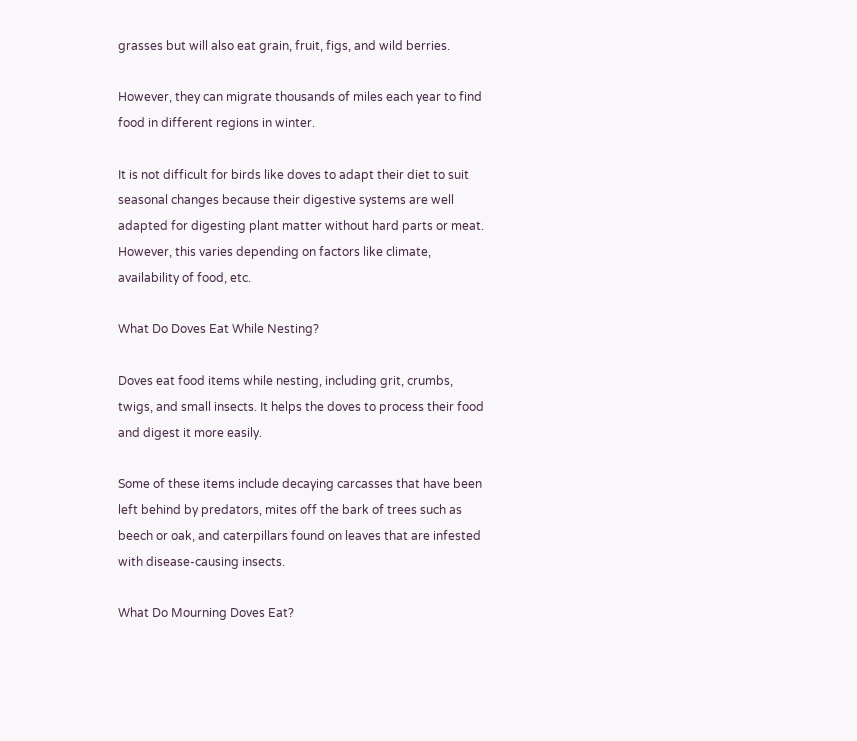grasses but will also eat grain, fruit, figs, and wild berries.

However, they can migrate thousands of miles each year to find food in different regions in winter.

It is not difficult for birds like doves to adapt their diet to suit seasonal changes because their digestive systems are well adapted for digesting plant matter without hard parts or meat. However, this varies depending on factors like climate, availability of food, etc.

What Do Doves Eat While Nesting?

Doves eat food items while nesting, including grit, crumbs, twigs, and small insects. It helps the doves to process their food and digest it more easily.

Some of these items include decaying carcasses that have been left behind by predators, mites off the bark of trees such as beech or oak, and caterpillars found on leaves that are infested with disease-causing insects.

What Do Mourning Doves Eat?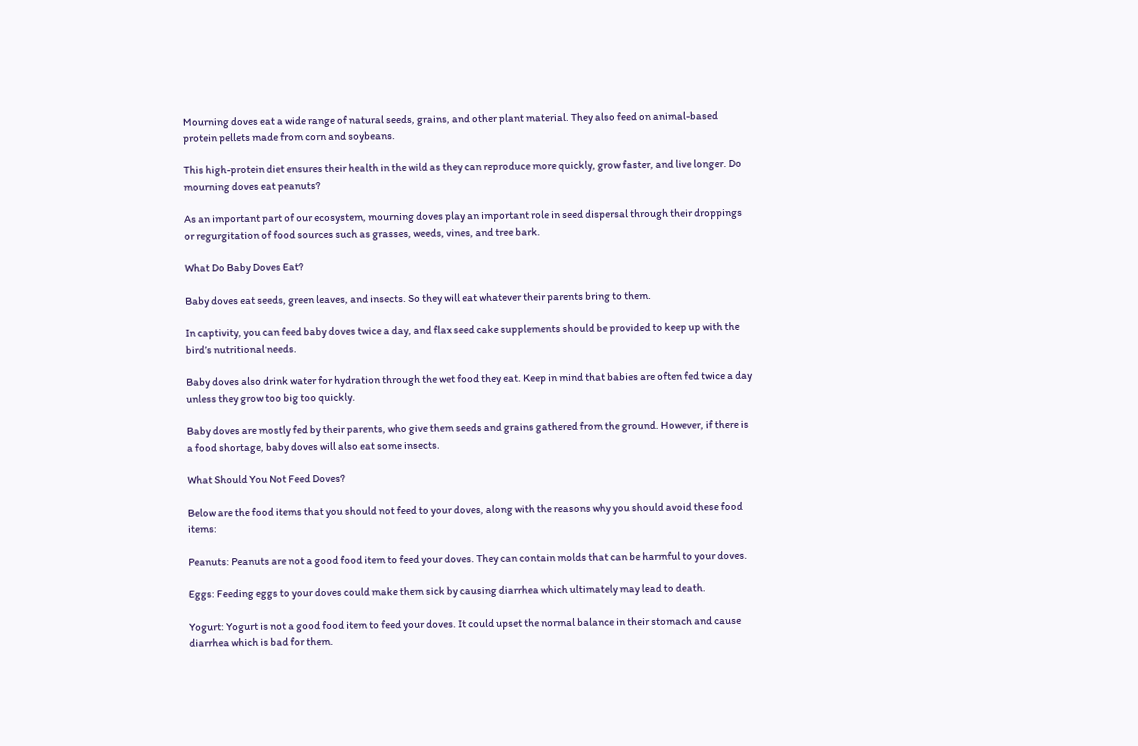Mourning doves eat a wide range of natural seeds, grains, and other plant material. They also feed on animal-based protein pellets made from corn and soybeans.

This high-protein diet ensures their health in the wild as they can reproduce more quickly, grow faster, and live longer. Do mourning doves eat peanuts?

As an important part of our ecosystem, mourning doves play an important role in seed dispersal through their droppings or regurgitation of food sources such as grasses, weeds, vines, and tree bark.

What Do Baby Doves Eat?

Baby doves eat seeds, green leaves, and insects. So they will eat whatever their parents bring to them.

In captivity, you can feed baby doves twice a day, and flax seed cake supplements should be provided to keep up with the bird’s nutritional needs.

Baby doves also drink water for hydration through the wet food they eat. Keep in mind that babies are often fed twice a day unless they grow too big too quickly.

Baby doves are mostly fed by their parents, who give them seeds and grains gathered from the ground. However, if there is a food shortage, baby doves will also eat some insects.

What Should You Not Feed Doves?

Below are the food items that you should not feed to your doves, along with the reasons why you should avoid these food items:

Peanuts: Peanuts are not a good food item to feed your doves. They can contain molds that can be harmful to your doves.

Eggs: Feeding eggs to your doves could make them sick by causing diarrhea which ultimately may lead to death.

Yogurt: Yogurt is not a good food item to feed your doves. It could upset the normal balance in their stomach and cause diarrhea which is bad for them.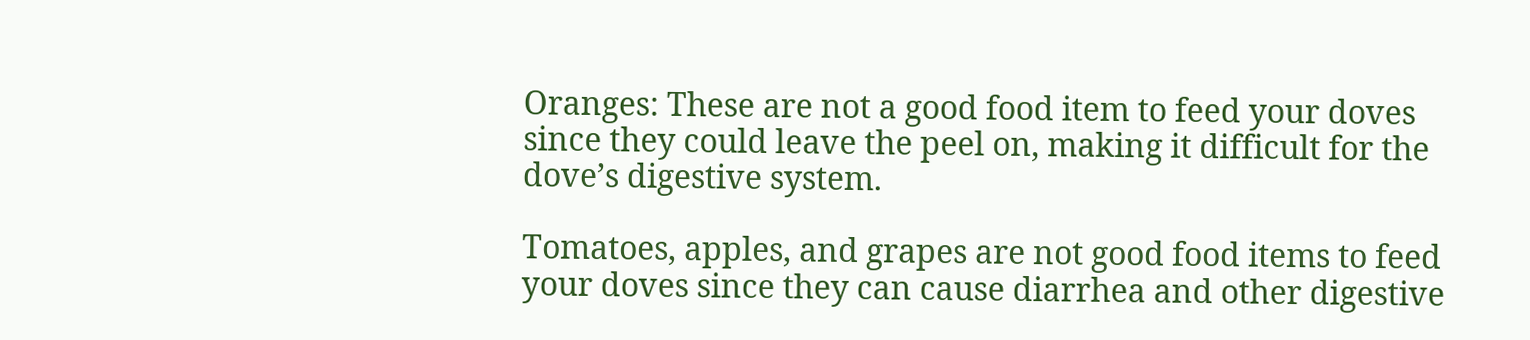Oranges: These are not a good food item to feed your doves since they could leave the peel on, making it difficult for the dove’s digestive system.

Tomatoes, apples, and grapes are not good food items to feed your doves since they can cause diarrhea and other digestive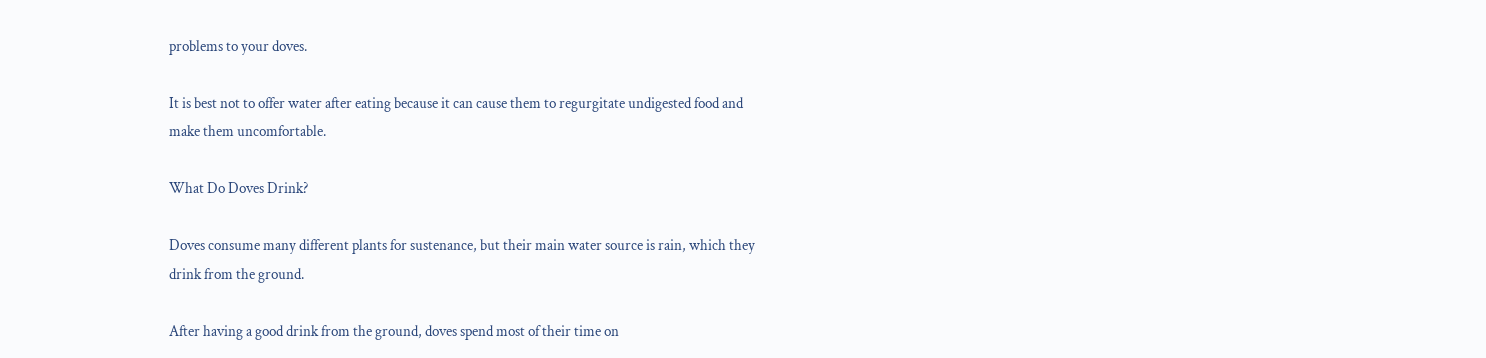problems to your doves.

It is best not to offer water after eating because it can cause them to regurgitate undigested food and make them uncomfortable.

What Do Doves Drink?

Doves consume many different plants for sustenance, but their main water source is rain, which they drink from the ground.

After having a good drink from the ground, doves spend most of their time on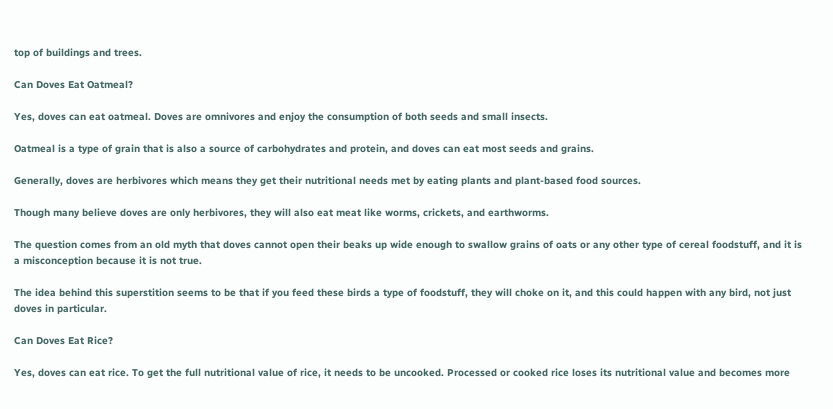top of buildings and trees.

Can Doves Eat Oatmeal?

Yes, doves can eat oatmeal. Doves are omnivores and enjoy the consumption of both seeds and small insects.

Oatmeal is a type of grain that is also a source of carbohydrates and protein, and doves can eat most seeds and grains.

Generally, doves are herbivores which means they get their nutritional needs met by eating plants and plant-based food sources.

Though many believe doves are only herbivores, they will also eat meat like worms, crickets, and earthworms.

The question comes from an old myth that doves cannot open their beaks up wide enough to swallow grains of oats or any other type of cereal foodstuff, and it is a misconception because it is not true.

The idea behind this superstition seems to be that if you feed these birds a type of foodstuff, they will choke on it, and this could happen with any bird, not just doves in particular.

Can Doves Eat Rice?

Yes, doves can eat rice. To get the full nutritional value of rice, it needs to be uncooked. Processed or cooked rice loses its nutritional value and becomes more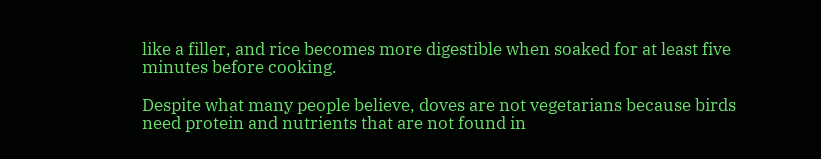like a filler, and rice becomes more digestible when soaked for at least five minutes before cooking.

Despite what many people believe, doves are not vegetarians because birds need protein and nutrients that are not found in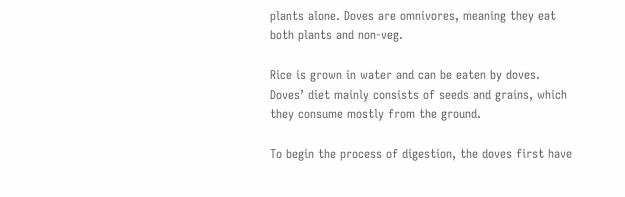plants alone. Doves are omnivores, meaning they eat both plants and non-veg.

Rice is grown in water and can be eaten by doves. Doves’ diet mainly consists of seeds and grains, which they consume mostly from the ground.

To begin the process of digestion, the doves first have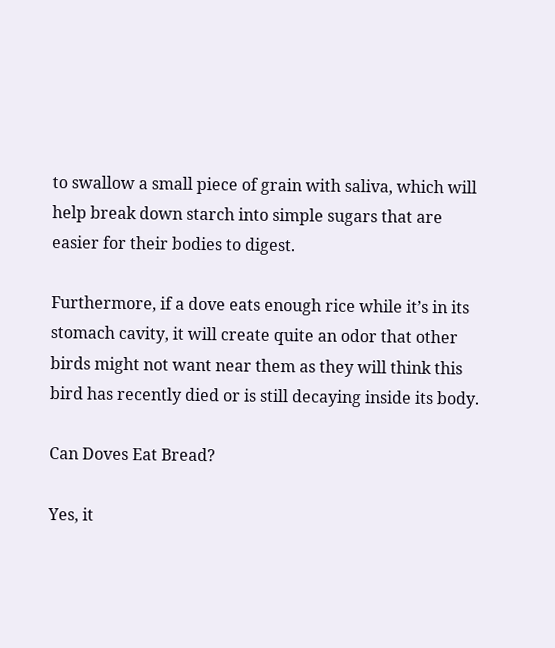to swallow a small piece of grain with saliva, which will help break down starch into simple sugars that are easier for their bodies to digest.

Furthermore, if a dove eats enough rice while it’s in its stomach cavity, it will create quite an odor that other birds might not want near them as they will think this bird has recently died or is still decaying inside its body.

Can Doves Eat Bread?

Yes, it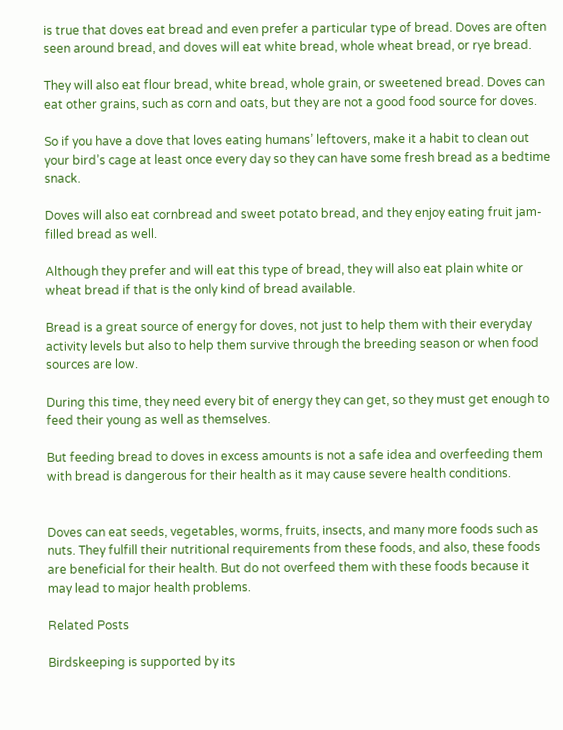is true that doves eat bread and even prefer a particular type of bread. Doves are often seen around bread, and doves will eat white bread, whole wheat bread, or rye bread.

They will also eat flour bread, white bread, whole grain, or sweetened bread. Doves can eat other grains, such as corn and oats, but they are not a good food source for doves.

So if you have a dove that loves eating humans’ leftovers, make it a habit to clean out your bird’s cage at least once every day so they can have some fresh bread as a bedtime snack.

Doves will also eat cornbread and sweet potato bread, and they enjoy eating fruit jam-filled bread as well.

Although they prefer and will eat this type of bread, they will also eat plain white or wheat bread if that is the only kind of bread available.

Bread is a great source of energy for doves, not just to help them with their everyday activity levels but also to help them survive through the breeding season or when food sources are low.

During this time, they need every bit of energy they can get, so they must get enough to feed their young as well as themselves.

But feeding bread to doves in excess amounts is not a safe idea and overfeeding them with bread is dangerous for their health as it may cause severe health conditions.


Doves can eat seeds, vegetables, worms, fruits, insects, and many more foods such as nuts. They fulfill their nutritional requirements from these foods, and also, these foods are beneficial for their health. But do not overfeed them with these foods because it may lead to major health problems.

Related Posts

Birdskeeping is supported by its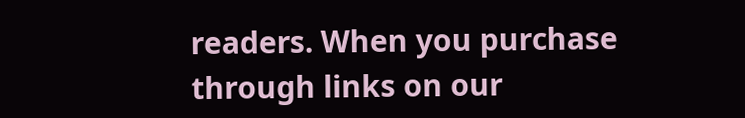readers. When you purchase through links on our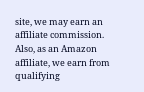site, we may earn an affiliate commission. Also, as an Amazon affiliate, we earn from qualifying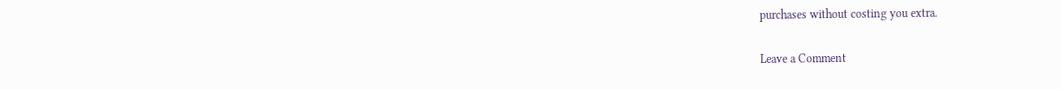purchases without costing you extra.

Leave a Comment